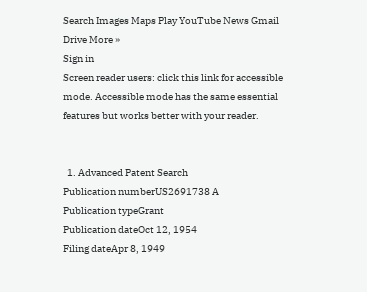Search Images Maps Play YouTube News Gmail Drive More »
Sign in
Screen reader users: click this link for accessible mode. Accessible mode has the same essential features but works better with your reader.


  1. Advanced Patent Search
Publication numberUS2691738 A
Publication typeGrant
Publication dateOct 12, 1954
Filing dateApr 8, 1949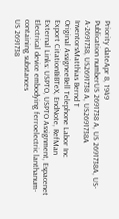Priority dateApr 8, 1949
Publication numberUS 2691738 A, US 2691738A, US-A-2691738, US2691738 A, US2691738A
InventorsMatthias Bernd T
Original AssigneeBell Telephone Labor Inc
Export CitationBiBTeX, EndNote, RefMan
External Links: USPTO, USPTO Assignment, Espacenet
Electrical device embodying ferroelectric lanthanum-containing substances
US 2691738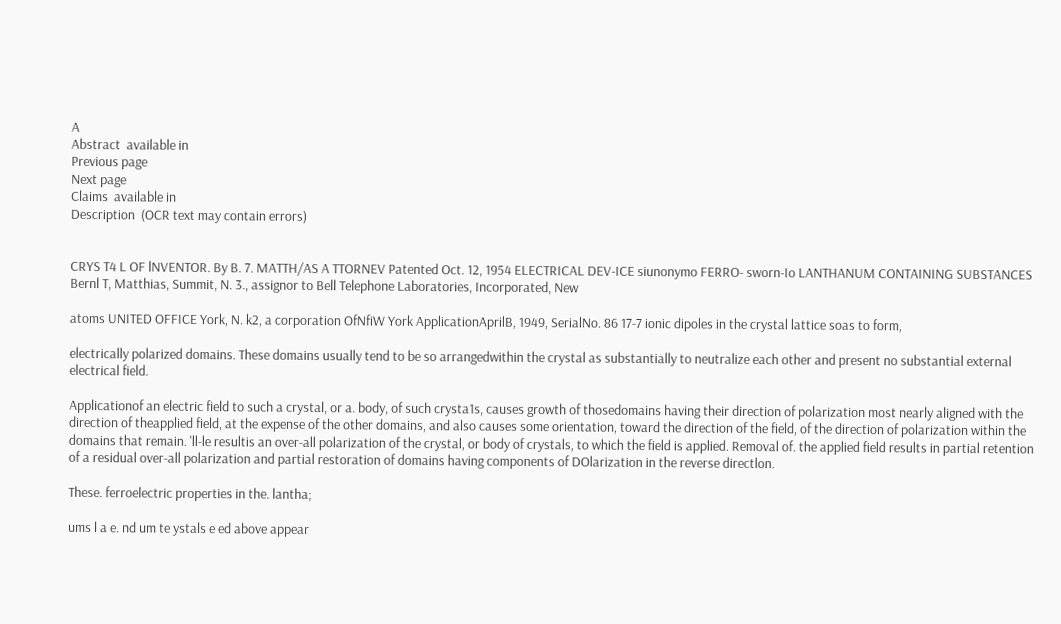A
Abstract  available in
Previous page
Next page
Claims  available in
Description  (OCR text may contain errors)


CRYS T4 L OF lNVENTOR. By B. 7. MATTH/AS A TTORNEV Patented Oct. 12, 1954 ELECTRICAL DEV-ICE siunonymo FERRO- sworn-Io LANTHANUM CONTAINING SUBSTANCES Bernl T, Matthias, Summit, N. 3., assignor to Bell Telephone Laboratories, Incorporated, New

atoms UNITED OFFICE York, N. k2, a corporation OfNfiW York ApplicationAprilB, 1949, SerialNo. 86 17-7 ionic dipoles in the crystal lattice soas to form,

electrically polarized domains. These domains usually tend to be so arrangedwithin the crystal as substantially to neutralize each other and present no substantial external electrical field.

Applicationof an electric field to such a crystal, or a. body, of such crysta1s, causes growth of thosedomains having their direction of polarization most nearly aligned with the direction of theapplied field, at the expense of the other domains, and also causes some orientation, toward the direction of the field, of the direction of polarization within the domains that remain. 'll-le resultis an over-all polarization of the crystal, or body of crystals, to which the field is applied. Removal of. the applied field results in partial retention of a residual over-all polarization and partial restoration of domains having components of DOlarization in the reverse directlon.

These. ferroelectric properties in the. lantha;

ums l a e. nd um te ystals e ed above appear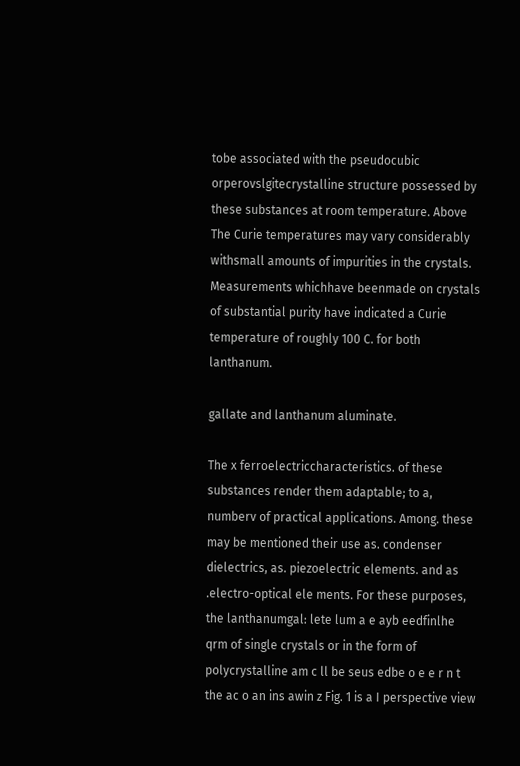tobe associated with the pseudocubic orperovslgitecrystalline structure possessed by these substances at room temperature. Above The Curie temperatures may vary considerably withsmall amounts of impurities in the crystals. Measurements whichhave beenmade on crystals of substantial purity have indicated a Curie temperature of roughly 100 C. for both lanthanum.

gallate and lanthanum aluminate.

The x ferroelectriccharacteristics. of these substances render them adaptable; to a, numberv of practical applications. Among. these may be mentioned their use as. condenser dielectrics, as. piezoelectric elements. and as .electro-optical ele ments. For these purposes, the lanthanumgal: lete lum a e ayb eedfinlhe qrm of single crystals or in the form of polycrystalline am c ll be seus edbe o e e r n t the ac o an ins awin z Fig. 1 is a I perspective view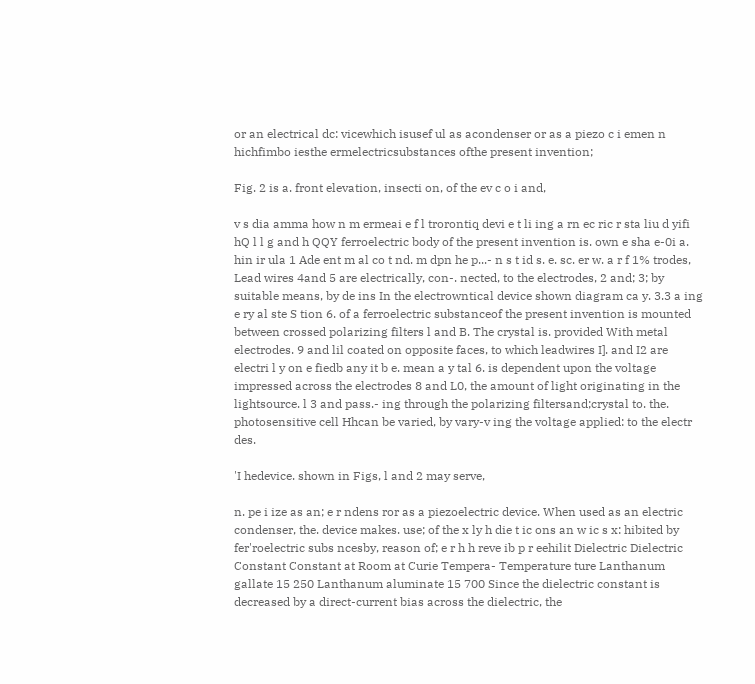or an electrical dc: vicewhich isusef ul as acondenser or as a piezo c i emen n hichfimbo iesthe ermelectricsubstances ofthe present invention;

Fig. 2 is a. front elevation, insecti on, of the ev c o i and,

v s dia amma how n m ermeai e f l trorontiq devi e t li ing a rn ec ric r sta liu d yifi hQ l l g and h QQY ferroelectric body of the present invention is. own e sha e-0i a. hin ir ula 1 Ade ent m al co t nd. m dpn he p...- n s t id s. e. sc. er w. a r f 1% trodes, Lead wires 4and 5 are electrically, con-. nected, to the electrodes, 2 and; 3; by suitable means, by de ins In the electrowntical device shown diagram ca y. 3.3 a ing e ry al ste S tion 6. of a ferroelectric substanceof the present invention is mounted between crossed polarizing filters l and B. The crystal is. provided With metal electrodes. 9 and lil coated on opposite faces, to which leadwires I]. and I2 are electri l y on e fiedb any it b e. mean a y tal 6. is dependent upon the voltage impressed across the electrodes 8 and L0, the amount of light originating in the lightsource. l 3 and pass.- ing through the polarizing filtersand;crystal to. the. photosensitive cell Hhcan be varied, by vary-v ing the voltage applied: to the electr des.

'I hedevice. shown in Figs, l and 2 may serve,

n. pe i ize as an; e r ndens ror as a piezoelectric device. When used as an electric condenser, the. device makes. use; of the x ly h die t ic ons an w ic s x: hibited by fer'roelectric subs ncesby, reason of; e r h h reve ib p r eehilit Dielectric Dielectric Constant Constant at Room at Curie Tempera- Temperature ture Lanthanum gallate 15 250 Lanthanum aluminate 15 700 Since the dielectric constant is decreased by a direct-current bias across the dielectric, the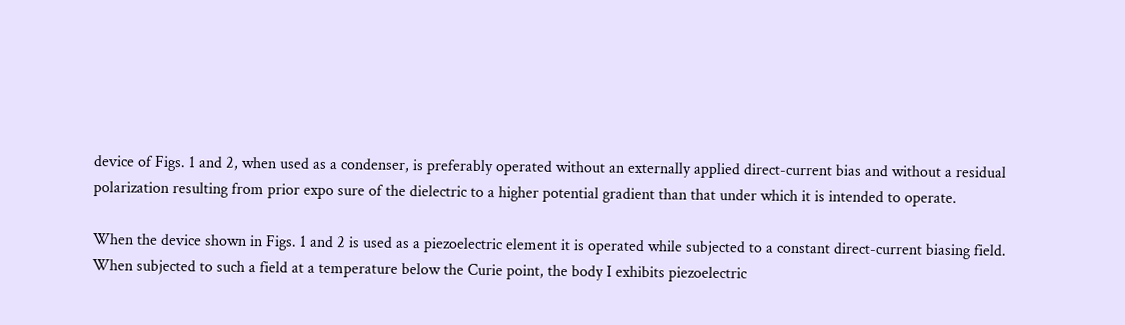device of Figs. 1 and 2, when used as a condenser, is preferably operated without an externally applied direct-current bias and without a residual polarization resulting from prior expo sure of the dielectric to a higher potential gradient than that under which it is intended to operate.

When the device shown in Figs. 1 and 2 is used as a piezoelectric element it is operated while subjected to a constant direct-current biasing field. When subjected to such a field at a temperature below the Curie point, the body I exhibits piezoelectric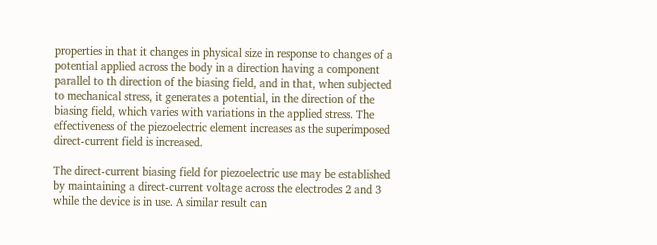properties in that it changes in physical size in response to changes of a potential applied across the body in a direction having a component parallel to th direction of the biasing field, and in that, when subjected to mechanical stress, it generates a potential, in the direction of the biasing field, which varies with variations in the applied stress. The effectiveness of the piezoelectric element increases as the superimposed direct-current field is increased.

The direct-current biasing field for piezoelectric use may be established by maintaining a direct-current voltage across the electrodes 2 and 3 while the device is in use. A similar result can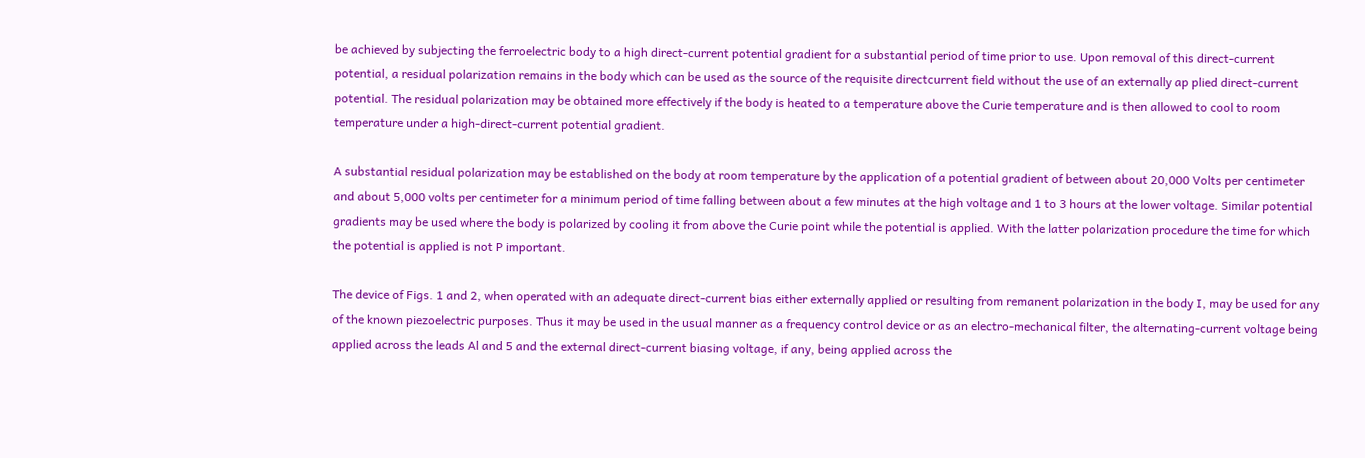be achieved by subjecting the ferroelectric body to a high direct-current potential gradient for a substantial period of time prior to use. Upon removal of this direct-current potential, a residual polarization remains in the body which can be used as the source of the requisite directcurrent field without the use of an externally ap plied direct-current potential. The residual polarization may be obtained more effectively if the body is heated to a temperature above the Curie temperature and is then allowed to cool to room temperature under a high-direct-current potential gradient.

A substantial residual polarization may be established on the body at room temperature by the application of a potential gradient of between about 20,000 Volts per centimeter and about 5,000 volts per centimeter for a minimum period of time falling between about a few minutes at the high voltage and 1 to 3 hours at the lower voltage. Similar potential gradients may be used where the body is polarized by cooling it from above the Curie point while the potential is applied. With the latter polarization procedure the time for which the potential is applied is not P important.

The device of Figs. 1 and 2, when operated with an adequate direct-current bias either externally applied or resulting from remanent polarization in the body I, may be used for any of the known piezoelectric purposes. Thus it may be used in the usual manner as a frequency control device or as an electro-mechanical filter, the alternating-current voltage being applied across the leads Al and 5 and the external direct-current biasing voltage, if any, being applied across the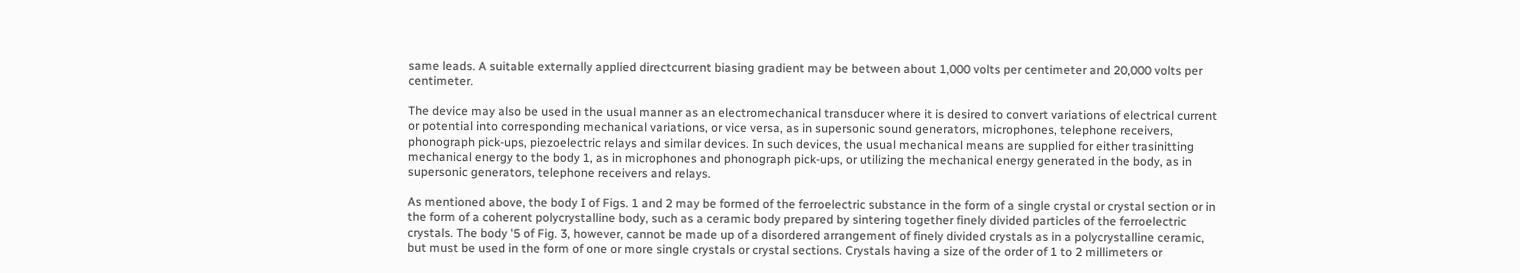same leads. A suitable externally applied directcurrent biasing gradient may be between about 1,000 volts per centimeter and 20,000 volts per centimeter.

The device may also be used in the usual manner as an electromechanical transducer where it is desired to convert variations of electrical current or potential into corresponding mechanical variations, or vice versa, as in supersonic sound generators, microphones, telephone receivers, phonograph pick-ups, piezoelectric relays and similar devices. In such devices, the usual mechanical means are supplied for either trasinitting mechanical energy to the body 1, as in microphones and phonograph pick-ups, or utilizing the mechanical energy generated in the body, as in supersonic generators, telephone receivers and relays.

As mentioned above, the body I of Figs. 1 and 2 may be formed of the ferroelectric substance in the form of a single crystal or crystal section or in the form of a coherent polycrystalline body, such as a ceramic body prepared by sintering together finely divided particles of the ferroelectric crystals. The body '5 of Fig. 3, however, cannot be made up of a disordered arrangement of finely divided crystals as in a polycrystalline ceramic, but must be used in the form of one or more single crystals or crystal sections. Crystals having a size of the order of 1 to 2 millimeters or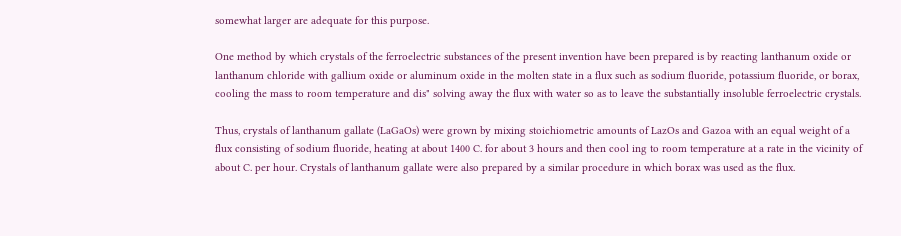somewhat larger are adequate for this purpose.

One method by which crystals of the ferroelectric substances of the present invention have been prepared is by reacting lanthanum oxide or lanthanum chloride with gallium oxide or aluminum oxide in the molten state in a flux such as sodium fluoride, potassium fluoride, or borax, cooling the mass to room temperature and dis" solving away the flux with water so as to leave the substantially insoluble ferroelectric crystals.

Thus, crystals of lanthanum gallate (LaGaOs) were grown by mixing stoichiometric amounts of LazOs and Gazoa with an equal weight of a flux consisting of sodium fluoride, heating at about 1400 C. for about 3 hours and then cool ing to room temperature at a rate in the vicinity of about C. per hour. Crystals of lanthanum gallate were also prepared by a similar procedure in which borax was used as the flux.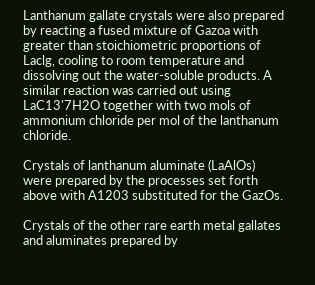Lanthanum gallate crystals were also prepared by reacting a fused mixture of Gazoa with greater than stoichiometric proportions of Laclg, cooling to room temperature and dissolving out the water-soluble products. A similar reaction was carried out using LaC13'7H2O together with two mols of ammonium chloride per mol of the lanthanum chloride.

Crystals of lanthanum aluminate (LaAlOs) were prepared by the processes set forth above with A1203 substituted for the GazOs.

Crystals of the other rare earth metal gallates and aluminates prepared by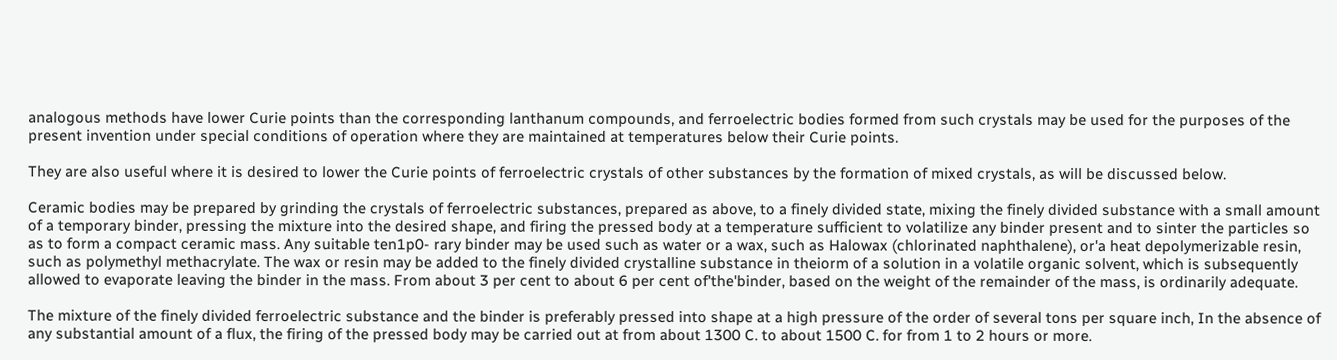analogous methods have lower Curie points than the corresponding lanthanum compounds, and ferroelectric bodies formed from such crystals may be used for the purposes of the present invention under special conditions of operation where they are maintained at temperatures below their Curie points.

They are also useful where it is desired to lower the Curie points of ferroelectric crystals of other substances by the formation of mixed crystals, as will be discussed below.

Ceramic bodies may be prepared by grinding the crystals of ferroelectric substances, prepared as above, to a finely divided state, mixing the finely divided substance with a small amount of a temporary binder, pressing the mixture into the desired shape, and firing the pressed body at a temperature sufficient to volatilize any binder present and to sinter the particles so as to form a compact ceramic mass. Any suitable ten1p0- rary binder may be used such as water or a wax, such as Halowax (chlorinated naphthalene), or'a heat depolymerizable resin, such as polymethyl methacrylate. The wax or resin may be added to the finely divided crystalline substance in theiorm of a solution in a volatile organic solvent, which is subsequently allowed to evaporate leaving the binder in the mass. From about 3 per cent to about 6 per cent of'the'binder, based on the weight of the remainder of the mass, is ordinarily adequate.

The mixture of the finely divided ferroelectric substance and the binder is preferably pressed into shape at a high pressure of the order of several tons per square inch, In the absence of any substantial amount of a flux, the firing of the pressed body may be carried out at from about 1300 C. to about 1500 C. for from 1 to 2 hours or more.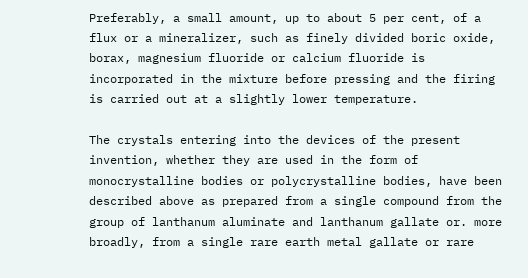Preferably, a small amount, up to about 5 per cent, of a flux or a mineralizer, such as finely divided boric oxide, borax, magnesium fluoride or calcium fluoride is incorporated in the mixture before pressing and the firing is carried out at a slightly lower temperature.

The crystals entering into the devices of the present invention, whether they are used in the form of monocrystalline bodies or polycrystalline bodies, have been described above as prepared from a single compound from the group of lanthanum aluminate and lanthanum gallate or. more broadly, from a single rare earth metal gallate or rare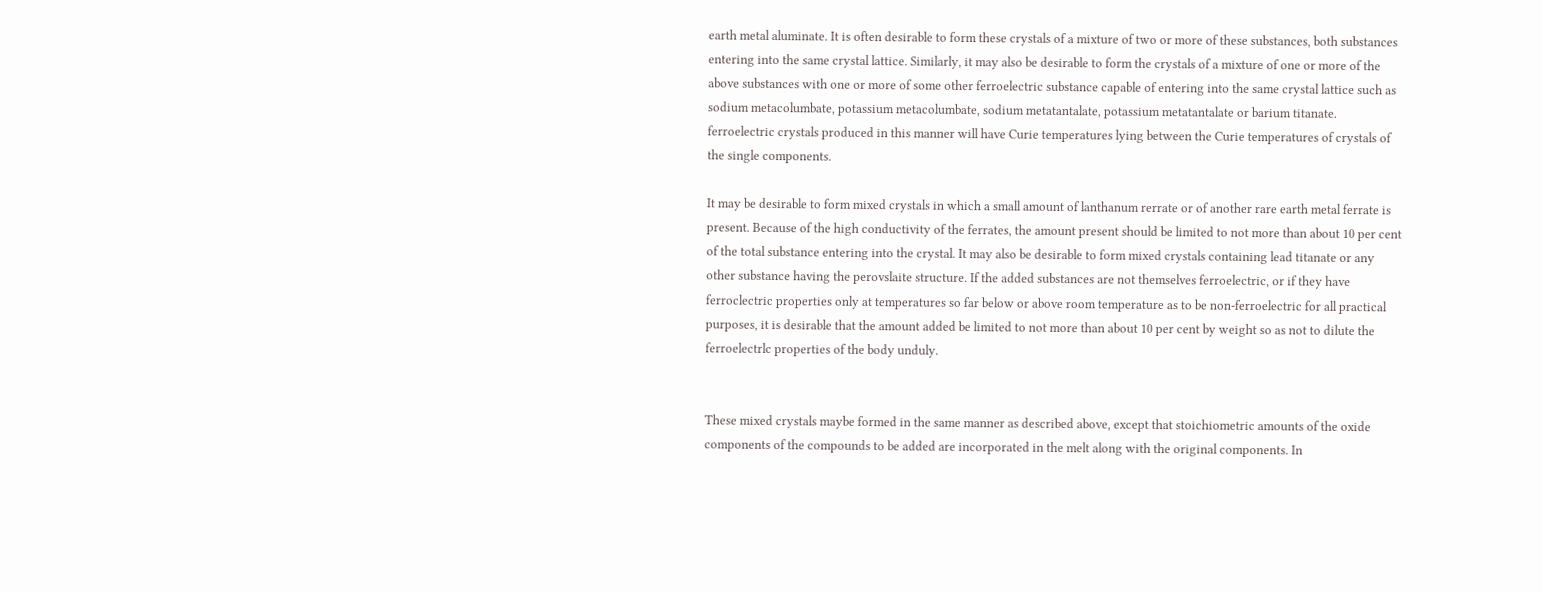earth metal aluminate. It is often desirable to form these crystals of a mixture of two or more of these substances, both substances entering into the same crystal lattice. Similarly, it may also be desirable to form the crystals of a mixture of one or more of the above substances with one or more of some other ferroelectric substance capable of entering into the same crystal lattice such as sodium metacolumbate, potassium metacolumbate, sodium metatantalate, potassium metatantalate or barium titanate. ferroelectric crystals produced in this manner will have Curie temperatures lying between the Curie temperatures of crystals of the single components.

It may be desirable to form mixed crystals in which a small amount of lanthanum rerrate or of another rare earth metal ferrate is present. Because of the high conductivity of the ferrates, the amount present should be limited to not more than about 10 per cent of the total substance entering into the crystal. It may also be desirable to form mixed crystals containing lead titanate or any other substance having the perovslaite structure. If the added substances are not themselves ferroelectric, or if they have ferroclectric properties only at temperatures so far below or above room temperature as to be non-ferroelectric for all practical purposes, it is desirable that the amount added be limited to not more than about 10 per cent by weight so as not to dilute the ferroelectrlc properties of the body unduly.


These mixed crystals maybe formed in the same manner as described above, except that stoichiometric amounts of the oxide components of the compounds to be added are incorporated in the melt along with the original components. In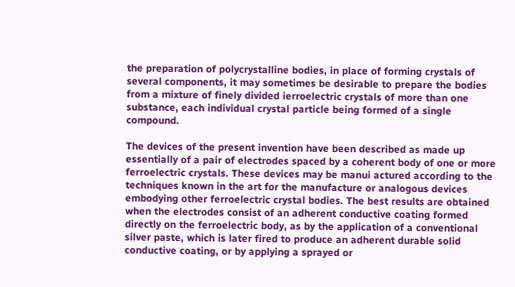the preparation of polycrystalline bodies, in place of forming crystals of several components, it may sometimes be desirable to prepare the bodies from a mixture of finely divided ierroelectric crystals of more than one substance, each individual crystal particle being formed of a single compound.

The devices of the present invention have been described as made up essentially of a pair of electrodes spaced by a coherent body of one or more ferroelectric crystals. These devices may be manui actured according to the techniques known in the art for the manufacture or analogous devices embodying other ferroelectric crystal bodies. The best results are obtained when the electrodes consist of an adherent conductive coating formed directly on the ferroelectric body, as by the application of a conventional silver paste, which is later fired to produce an adherent durable solid conductive coating, or by applying a sprayed or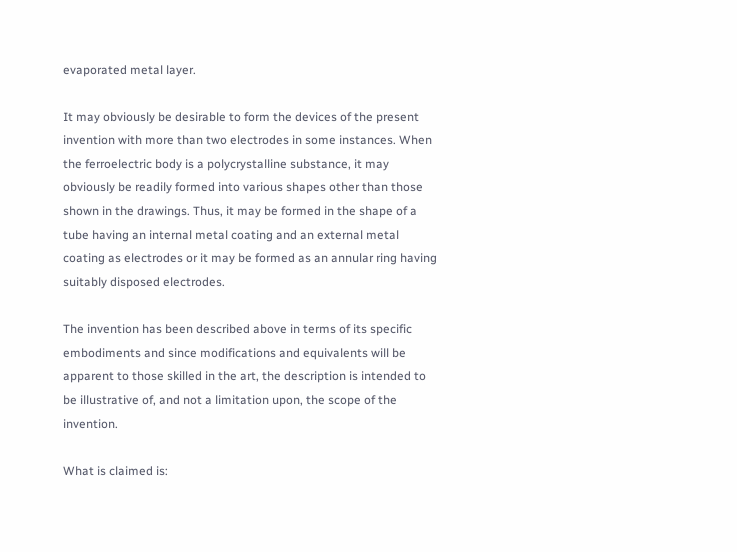evaporated metal layer.

It may obviously be desirable to form the devices of the present invention with more than two electrodes in some instances. When the ferroelectric body is a polycrystalline substance, it may obviously be readily formed into various shapes other than those shown in the drawings. Thus, it may be formed in the shape of a tube having an internal metal coating and an external metal coating as electrodes or it may be formed as an annular ring having suitably disposed electrodes.

The invention has been described above in terms of its specific embodiments and since modifications and equivalents will be apparent to those skilled in the art, the description is intended to be illustrative of, and not a limitation upon, the scope of the invention.

What is claimed is: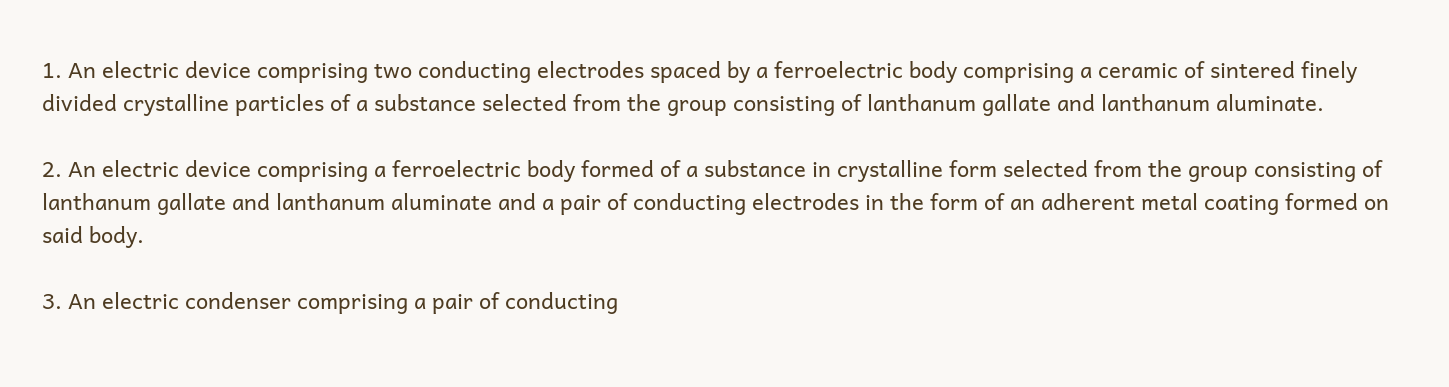1. An electric device comprising two conducting electrodes spaced by a ferroelectric body comprising a ceramic of sintered finely divided crystalline particles of a substance selected from the group consisting of lanthanum gallate and lanthanum aluminate.

2. An electric device comprising a ferroelectric body formed of a substance in crystalline form selected from the group consisting of lanthanum gallate and lanthanum aluminate and a pair of conducting electrodes in the form of an adherent metal coating formed on said body.

3. An electric condenser comprising a pair of conducting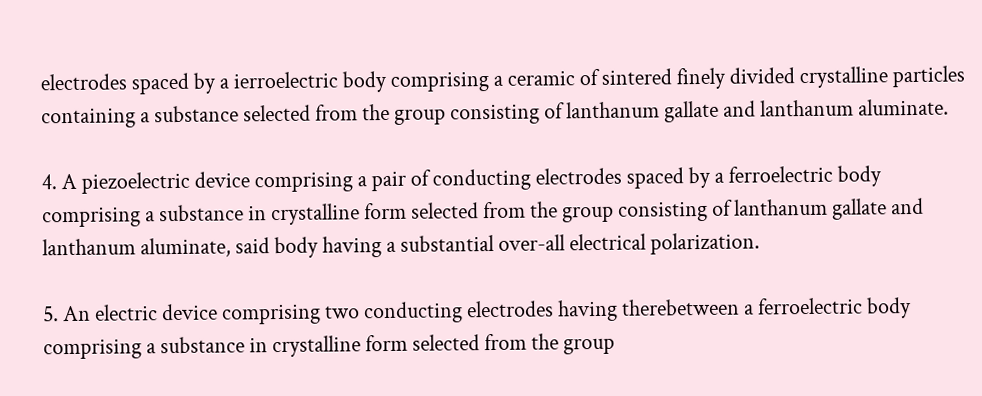electrodes spaced by a ierroelectric body comprising a ceramic of sintered finely divided crystalline particles containing a substance selected from the group consisting of lanthanum gallate and lanthanum aluminate.

4. A piezoelectric device comprising a pair of conducting electrodes spaced by a ferroelectric body comprising a substance in crystalline form selected from the group consisting of lanthanum gallate and lanthanum aluminate, said body having a substantial over-all electrical polarization.

5. An electric device comprising two conducting electrodes having therebetween a ferroelectric body comprising a substance in crystalline form selected from the group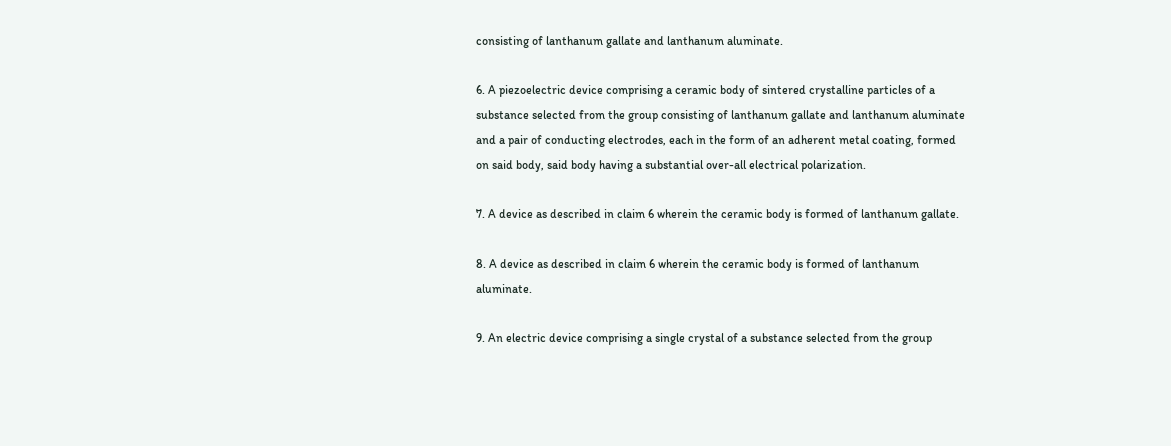consisting of lanthanum gallate and lanthanum aluminate.

6. A piezoelectric device comprising a ceramic body of sintered crystalline particles of a substance selected from the group consisting of lanthanum gallate and lanthanum aluminate and a pair of conducting electrodes, each in the form of an adherent metal coating, formed on said body, said body having a substantial over-all electrical polarization.

7. A device as described in claim 6 wherein the ceramic body is formed of lanthanum gallate.

8. A device as described in claim 6 wherein the ceramic body is formed of lanthanum aluminate.

9. An electric device comprising a single crystal of a substance selected from the group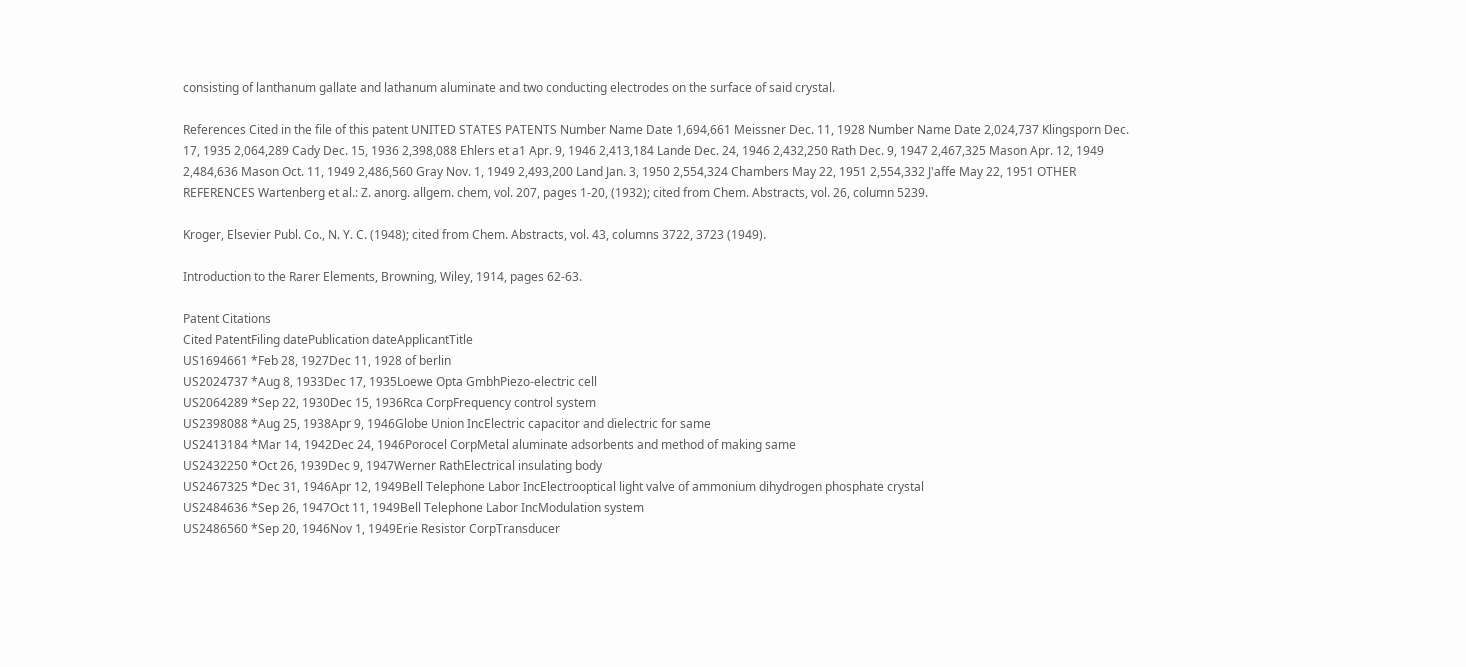consisting of lanthanum gallate and lathanum aluminate and two conducting electrodes on the surface of said crystal.

References Cited in the file of this patent UNITED STATES PATENTS Number Name Date 1,694,661 Meissner Dec. 11, 1928 Number Name Date 2,024,737 Klingsporn Dec. 17, 1935 2,064,289 Cady Dec. 15, 1936 2,398,088 Ehlers et a1 Apr. 9, 1946 2,413,184 Lande Dec. 24, 1946 2,432,250 Rath Dec. 9, 1947 2,467,325 Mason Apr. 12, 1949 2,484,636 Mason Oct. 11, 1949 2,486,560 Gray Nov. 1, 1949 2,493,200 Land Jan. 3, 1950 2,554,324 Chambers May 22, 1951 2,554,332 J'affe May 22, 1951 OTHER REFERENCES Wartenberg et al.: Z. anorg. allgem. chem, vol. 207, pages 1-20, (1932); cited from Chem. Abstracts, vol. 26, column 5239.

Kroger, Elsevier Publ. Co., N. Y. C. (1948); cited from Chem. Abstracts, vol. 43, columns 3722, 3723 (1949).

Introduction to the Rarer Elements, Browning, Wiley, 1914, pages 62-63.

Patent Citations
Cited PatentFiling datePublication dateApplicantTitle
US1694661 *Feb 28, 1927Dec 11, 1928 of berlin
US2024737 *Aug 8, 1933Dec 17, 1935Loewe Opta GmbhPiezo-electric cell
US2064289 *Sep 22, 1930Dec 15, 1936Rca CorpFrequency control system
US2398088 *Aug 25, 1938Apr 9, 1946Globe Union IncElectric capacitor and dielectric for same
US2413184 *Mar 14, 1942Dec 24, 1946Porocel CorpMetal aluminate adsorbents and method of making same
US2432250 *Oct 26, 1939Dec 9, 1947Werner RathElectrical insulating body
US2467325 *Dec 31, 1946Apr 12, 1949Bell Telephone Labor IncElectrooptical light valve of ammonium dihydrogen phosphate crystal
US2484636 *Sep 26, 1947Oct 11, 1949Bell Telephone Labor IncModulation system
US2486560 *Sep 20, 1946Nov 1, 1949Erie Resistor CorpTransducer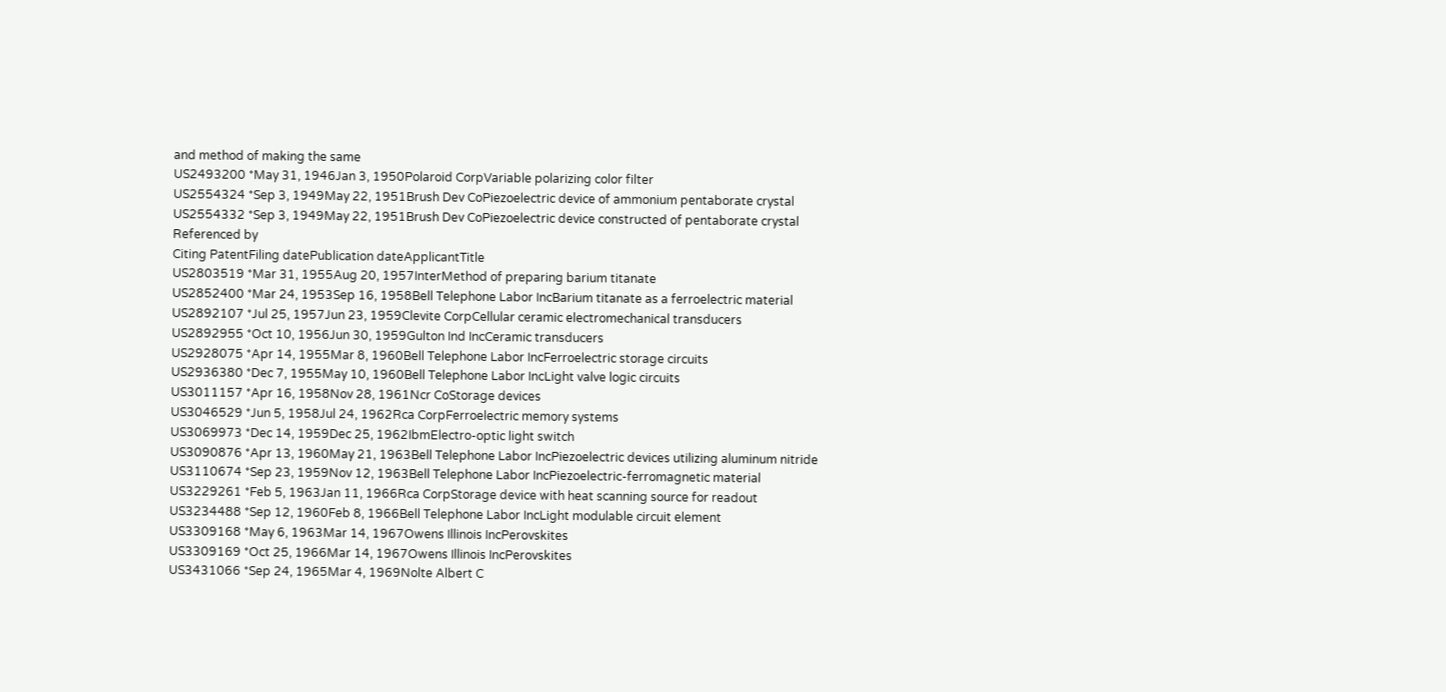and method of making the same
US2493200 *May 31, 1946Jan 3, 1950Polaroid CorpVariable polarizing color filter
US2554324 *Sep 3, 1949May 22, 1951Brush Dev CoPiezoelectric device of ammonium pentaborate crystal
US2554332 *Sep 3, 1949May 22, 1951Brush Dev CoPiezoelectric device constructed of pentaborate crystal
Referenced by
Citing PatentFiling datePublication dateApplicantTitle
US2803519 *Mar 31, 1955Aug 20, 1957InterMethod of preparing barium titanate
US2852400 *Mar 24, 1953Sep 16, 1958Bell Telephone Labor IncBarium titanate as a ferroelectric material
US2892107 *Jul 25, 1957Jun 23, 1959Clevite CorpCellular ceramic electromechanical transducers
US2892955 *Oct 10, 1956Jun 30, 1959Gulton Ind IncCeramic transducers
US2928075 *Apr 14, 1955Mar 8, 1960Bell Telephone Labor IncFerroelectric storage circuits
US2936380 *Dec 7, 1955May 10, 1960Bell Telephone Labor IncLight valve logic circuits
US3011157 *Apr 16, 1958Nov 28, 1961Ncr CoStorage devices
US3046529 *Jun 5, 1958Jul 24, 1962Rca CorpFerroelectric memory systems
US3069973 *Dec 14, 1959Dec 25, 1962IbmElectro-optic light switch
US3090876 *Apr 13, 1960May 21, 1963Bell Telephone Labor IncPiezoelectric devices utilizing aluminum nitride
US3110674 *Sep 23, 1959Nov 12, 1963Bell Telephone Labor IncPiezoelectric-ferromagnetic material
US3229261 *Feb 5, 1963Jan 11, 1966Rca CorpStorage device with heat scanning source for readout
US3234488 *Sep 12, 1960Feb 8, 1966Bell Telephone Labor IncLight modulable circuit element
US3309168 *May 6, 1963Mar 14, 1967Owens Illinois IncPerovskites
US3309169 *Oct 25, 1966Mar 14, 1967Owens Illinois IncPerovskites
US3431066 *Sep 24, 1965Mar 4, 1969Nolte Albert C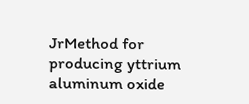JrMethod for producing yttrium aluminum oxide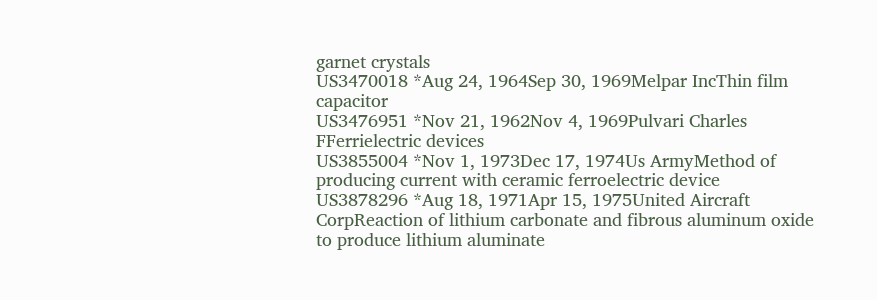garnet crystals
US3470018 *Aug 24, 1964Sep 30, 1969Melpar IncThin film capacitor
US3476951 *Nov 21, 1962Nov 4, 1969Pulvari Charles FFerrielectric devices
US3855004 *Nov 1, 1973Dec 17, 1974Us ArmyMethod of producing current with ceramic ferroelectric device
US3878296 *Aug 18, 1971Apr 15, 1975United Aircraft CorpReaction of lithium carbonate and fibrous aluminum oxide to produce lithium aluminate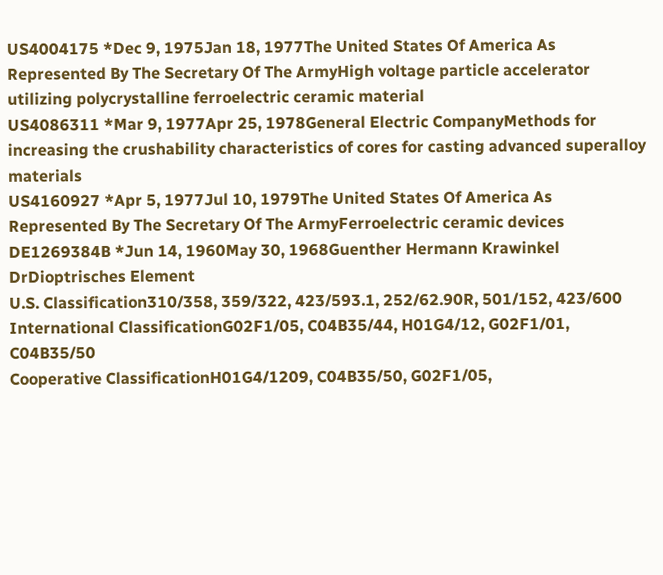US4004175 *Dec 9, 1975Jan 18, 1977The United States Of America As Represented By The Secretary Of The ArmyHigh voltage particle accelerator utilizing polycrystalline ferroelectric ceramic material
US4086311 *Mar 9, 1977Apr 25, 1978General Electric CompanyMethods for increasing the crushability characteristics of cores for casting advanced superalloy materials
US4160927 *Apr 5, 1977Jul 10, 1979The United States Of America As Represented By The Secretary Of The ArmyFerroelectric ceramic devices
DE1269384B *Jun 14, 1960May 30, 1968Guenther Hermann Krawinkel DrDioptrisches Element
U.S. Classification310/358, 359/322, 423/593.1, 252/62.90R, 501/152, 423/600
International ClassificationG02F1/05, C04B35/44, H01G4/12, G02F1/01, C04B35/50
Cooperative ClassificationH01G4/1209, C04B35/50, G02F1/05,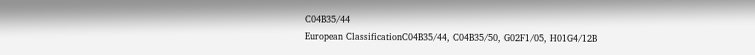C04B35/44
European ClassificationC04B35/44, C04B35/50, G02F1/05, H01G4/12B